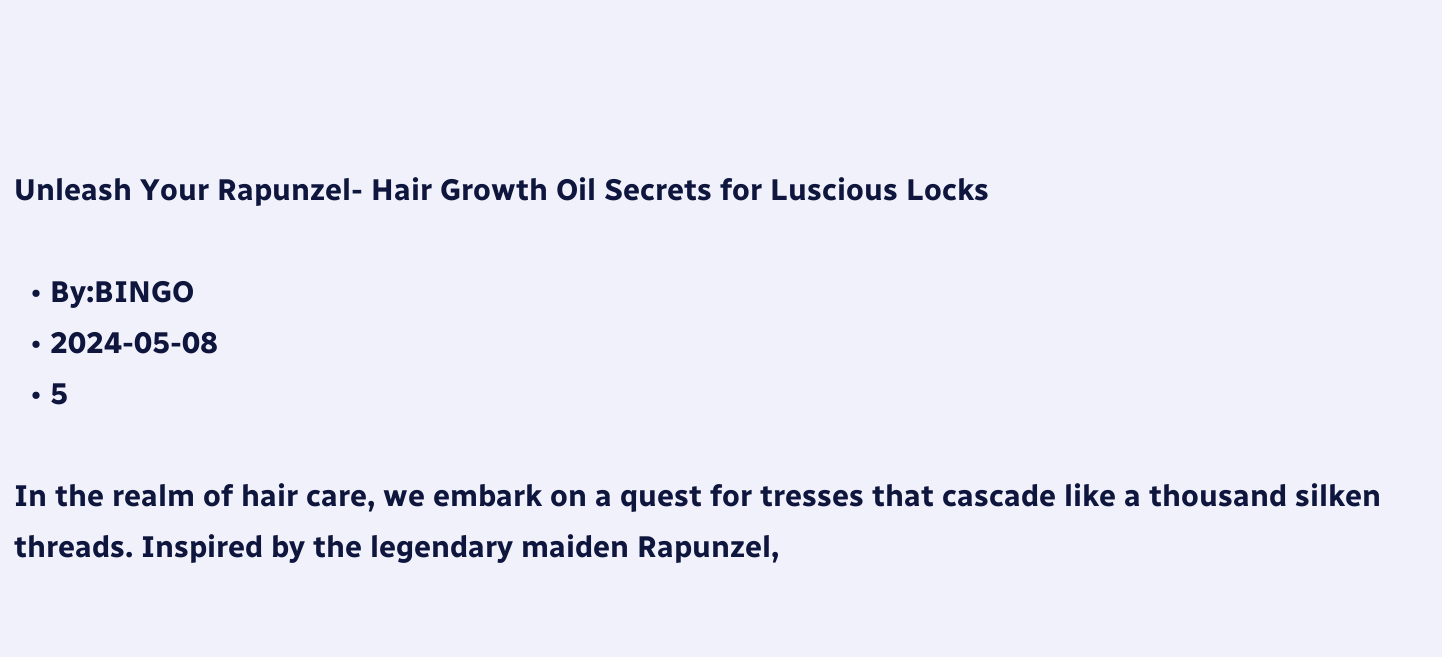Unleash Your Rapunzel- Hair Growth Oil Secrets for Luscious Locks

  • By:BINGO
  • 2024-05-08
  • 5

In the realm of hair care, we embark on a quest for tresses that cascade like a thousand silken threads. Inspired by the legendary maiden Rapunzel,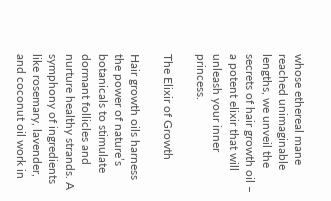whose ethereal mane reached unimaginable lengths, we unveil the secrets of hair growth oil – a potent elixir that will unleash your inner princess.

The Elixir of Growth

Hair growth oils harness the power of nature’s botanicals to stimulate dormant follicles and nurture healthy strands. A symphony of ingredients like rosemary, lavender, and coconut oil work in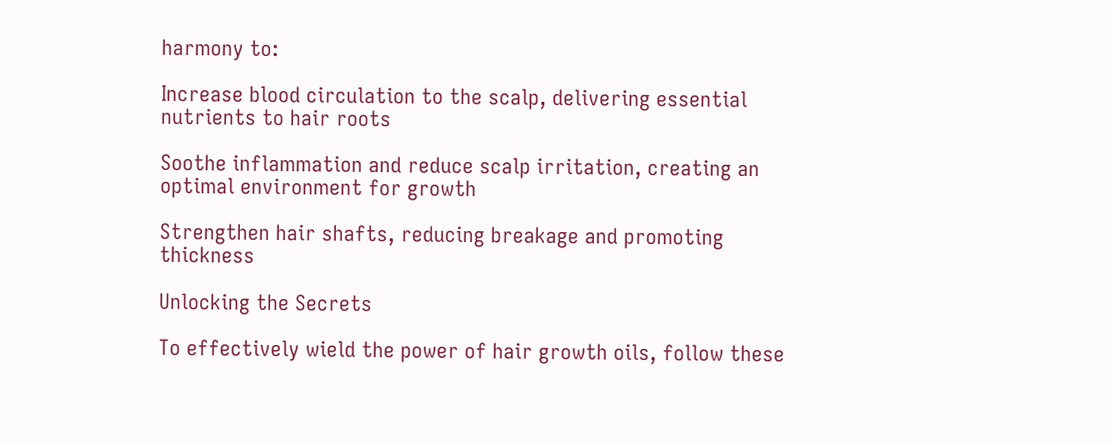harmony to:

Increase blood circulation to the scalp, delivering essential nutrients to hair roots

Soothe inflammation and reduce scalp irritation, creating an optimal environment for growth

Strengthen hair shafts, reducing breakage and promoting thickness

Unlocking the Secrets

To effectively wield the power of hair growth oils, follow these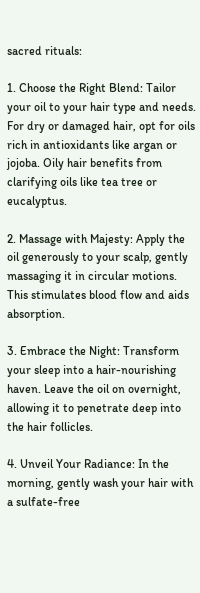sacred rituals:

1. Choose the Right Blend: Tailor your oil to your hair type and needs. For dry or damaged hair, opt for oils rich in antioxidants like argan or jojoba. Oily hair benefits from clarifying oils like tea tree or eucalyptus.

2. Massage with Majesty: Apply the oil generously to your scalp, gently massaging it in circular motions. This stimulates blood flow and aids absorption.

3. Embrace the Night: Transform your sleep into a hair-nourishing haven. Leave the oil on overnight, allowing it to penetrate deep into the hair follicles.

4. Unveil Your Radiance: In the morning, gently wash your hair with a sulfate-free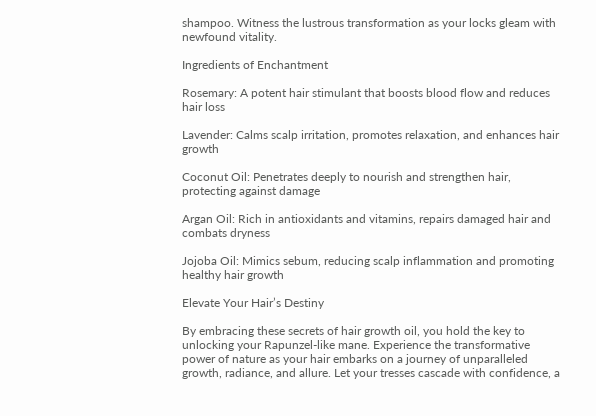shampoo. Witness the lustrous transformation as your locks gleam with newfound vitality.

Ingredients of Enchantment

Rosemary: A potent hair stimulant that boosts blood flow and reduces hair loss

Lavender: Calms scalp irritation, promotes relaxation, and enhances hair growth

Coconut Oil: Penetrates deeply to nourish and strengthen hair, protecting against damage

Argan Oil: Rich in antioxidants and vitamins, repairs damaged hair and combats dryness

Jojoba Oil: Mimics sebum, reducing scalp inflammation and promoting healthy hair growth

Elevate Your Hair’s Destiny

By embracing these secrets of hair growth oil, you hold the key to unlocking your Rapunzel-like mane. Experience the transformative power of nature as your hair embarks on a journey of unparalleled growth, radiance, and allure. Let your tresses cascade with confidence, a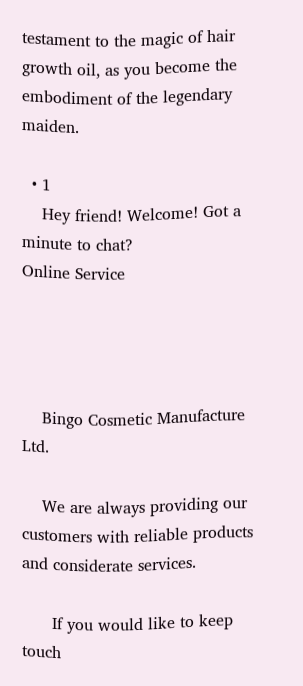testament to the magic of hair growth oil, as you become the embodiment of the legendary maiden.

  • 1
    Hey friend! Welcome! Got a minute to chat?
Online Service




    Bingo Cosmetic Manufacture Ltd.

    We are always providing our customers with reliable products and considerate services.

      If you would like to keep touch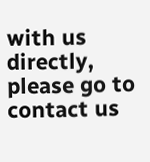with us directly, please go to contact us